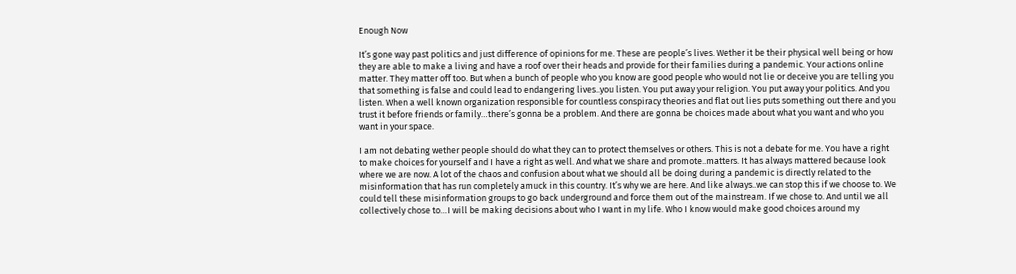Enough Now

It’s gone way past politics and just difference of opinions for me. These are people’s lives. Wether it be their physical well being or how they are able to make a living and have a roof over their heads and provide for their families during a pandemic. Your actions online matter. They matter off too. But when a bunch of people who you know are good people who would not lie or deceive you are telling you that something is false and could lead to endangering lives..you listen. You put away your religion. You put away your politics. And you listen. When a well known organization responsible for countless conspiracy theories and flat out lies puts something out there and you trust it before friends or family…there’s gonna be a problem. And there are gonna be choices made about what you want and who you want in your space.

I am not debating wether people should do what they can to protect themselves or others. This is not a debate for me. You have a right to make choices for yourself and I have a right as well. And what we share and promote..matters. It has always mattered because look where we are now. A lot of the chaos and confusion about what we should all be doing during a pandemic is directly related to the misinformation that has run completely amuck in this country. It’s why we are here. And like always..we can stop this if we choose to. We could tell these misinformation groups to go back underground and force them out of the mainstream. If we chose to. And until we all collectively chose to…I will be making decisions about who I want in my life. Who I know would make good choices around my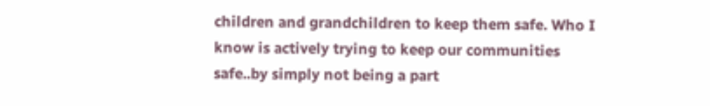children and grandchildren to keep them safe. Who I know is actively trying to keep our communities safe..by simply not being a part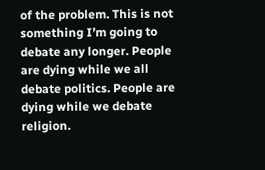of the problem. This is not something I’m going to debate any longer. People are dying while we all debate politics. People are dying while we debate religion.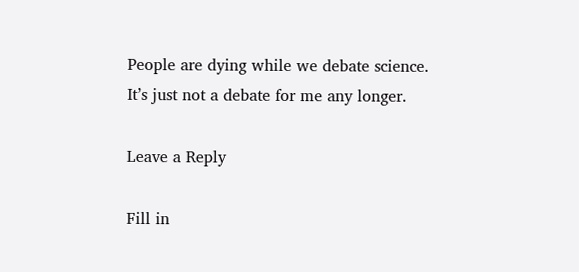People are dying while we debate science.
It’s just not a debate for me any longer.

Leave a Reply

Fill in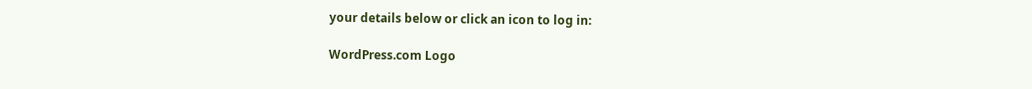your details below or click an icon to log in:

WordPress.com Logo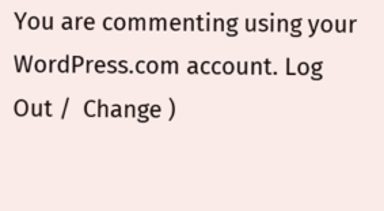You are commenting using your WordPress.com account. Log Out /  Change )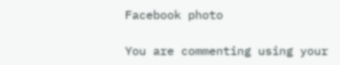Facebook photo

You are commenting using your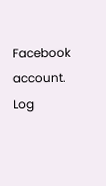Facebook account. Log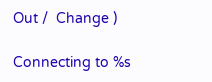Out /  Change )

Connecting to %s